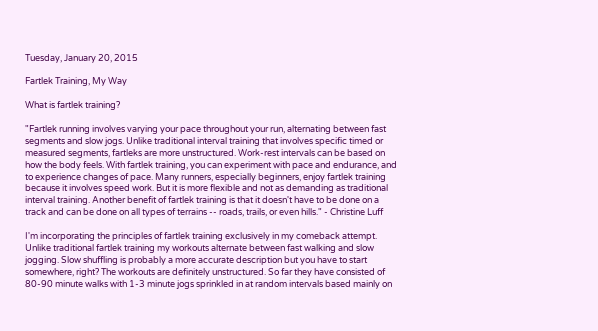Tuesday, January 20, 2015

Fartlek Training, My Way

What is fartlek training?

"Fartlek running involves varying your pace throughout your run, alternating between fast segments and slow jogs. Unlike traditional interval training that involves specific timed or measured segments, fartleks are more unstructured. Work-rest intervals can be based on how the body feels. With fartlek training, you can experiment with pace and endurance, and to experience changes of pace. Many runners, especially beginners, enjoy fartlek training because it involves speed work. But it is more flexible and not as demanding as traditional interval training. Another benefit of fartlek training is that it doesn't have to be done on a track and can be done on all types of terrains -- roads, trails, or even hills." - Christine Luff

I'm incorporating the principles of fartlek training exclusively in my comeback attempt. Unlike traditional fartlek training my workouts alternate between fast walking and slow jogging. Slow shuffling is probably a more accurate description but you have to start somewhere, right? The workouts are definitely unstructured. So far they have consisted of 80-90 minute walks with 1-3 minute jogs sprinkled in at random intervals based mainly on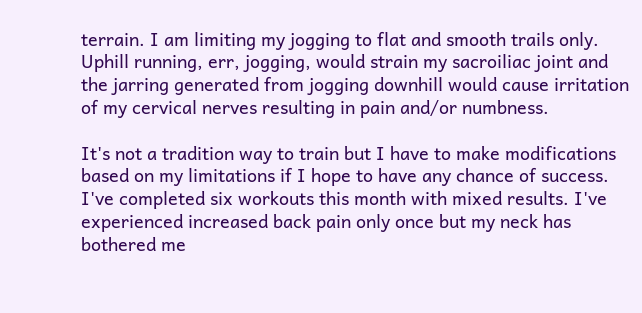terrain. I am limiting my jogging to flat and smooth trails only. Uphill running, err, jogging, would strain my sacroiliac joint and the jarring generated from jogging downhill would cause irritation of my cervical nerves resulting in pain and/or numbness.

It's not a tradition way to train but I have to make modifications based on my limitations if I hope to have any chance of success. I've completed six workouts this month with mixed results. I've experienced increased back pain only once but my neck has bothered me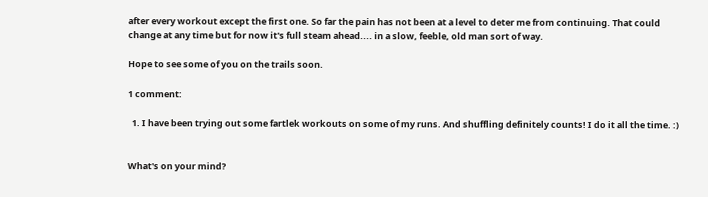after every workout except the first one. So far the pain has not been at a level to deter me from continuing. That could change at any time but for now it's full steam ahead.... in a slow, feeble, old man sort of way.

Hope to see some of you on the trails soon.

1 comment:

  1. I have been trying out some fartlek workouts on some of my runs. And shuffling definitely counts! I do it all the time. :)


What's on your mind?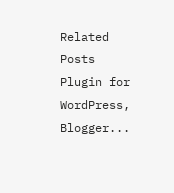Related Posts Plugin for WordPress, Blogger...